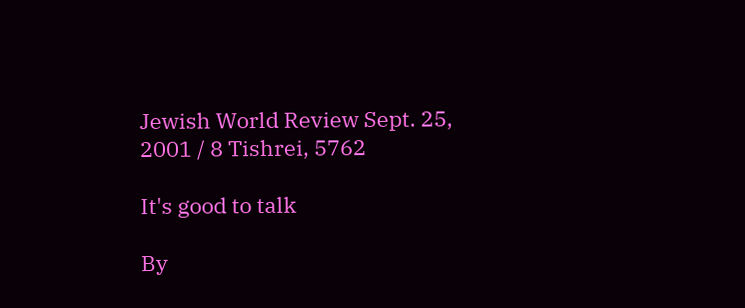Jewish World Review Sept. 25, 2001 / 8 Tishrei, 5762

It's good to talk

By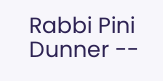Rabbi Pini Dunner --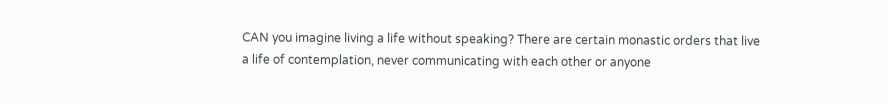CAN you imagine living a life without speaking? There are certain monastic orders that live a life of contemplation, never communicating with each other or anyone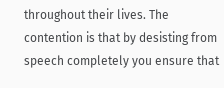throughout their lives. The contention is that by desisting from speech completely you ensure that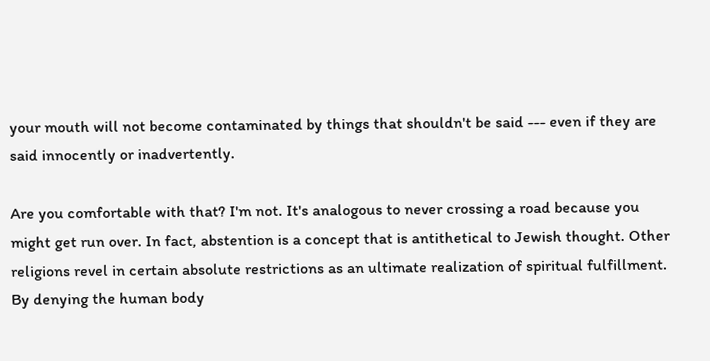your mouth will not become contaminated by things that shouldn't be said --- even if they are said innocently or inadvertently.

Are you comfortable with that? I'm not. It's analogous to never crossing a road because you might get run over. In fact, abstention is a concept that is antithetical to Jewish thought. Other religions revel in certain absolute restrictions as an ultimate realization of spiritual fulfillment. By denying the human body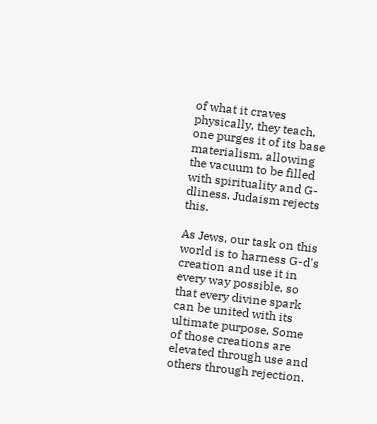of what it craves physically, they teach, one purges it of its base materialism, allowing the vacuum to be filled with spirituality and G-dliness. Judaism rejects this.

As Jews, our task on this world is to harness G-d's creation and use it in every way possible, so that every divine spark can be united with its ultimate purpose. Some of those creations are elevated through use and others through rejection.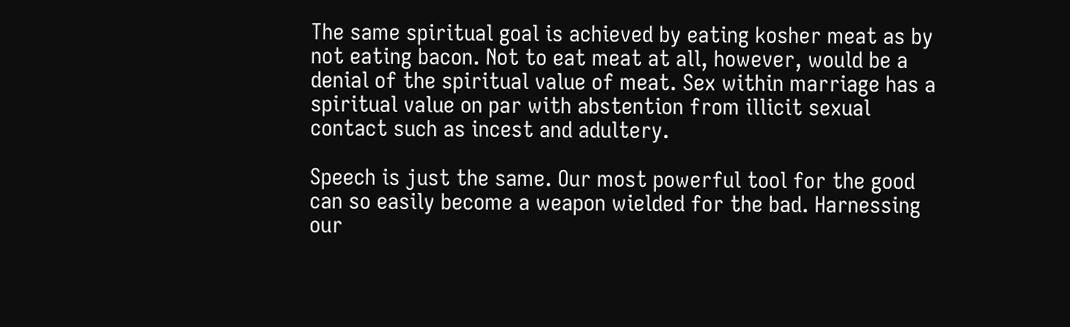The same spiritual goal is achieved by eating kosher meat as by not eating bacon. Not to eat meat at all, however, would be a denial of the spiritual value of meat. Sex within marriage has a spiritual value on par with abstention from illicit sexual contact such as incest and adultery.

Speech is just the same. Our most powerful tool for the good can so easily become a weapon wielded for the bad. Harnessing our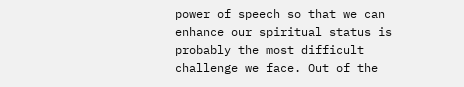power of speech so that we can enhance our spiritual status is probably the most difficult challenge we face. Out of the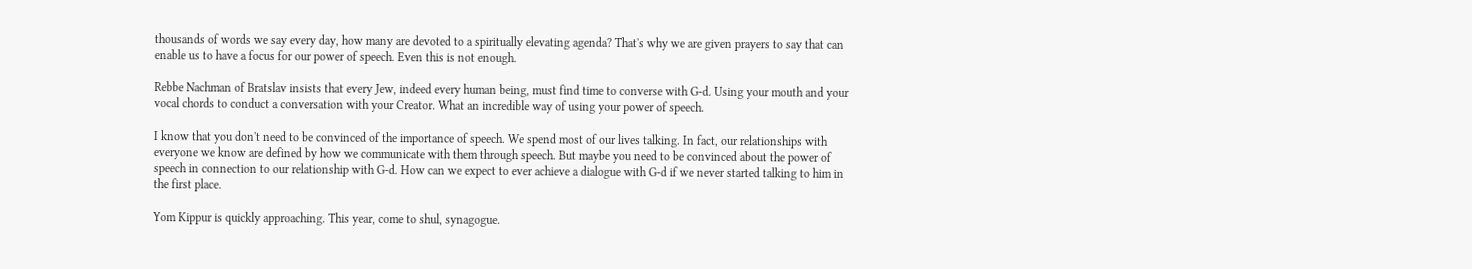thousands of words we say every day, how many are devoted to a spiritually elevating agenda? That's why we are given prayers to say that can enable us to have a focus for our power of speech. Even this is not enough.

Rebbe Nachman of Bratslav insists that every Jew, indeed every human being, must find time to converse with G-d. Using your mouth and your vocal chords to conduct a conversation with your Creator. What an incredible way of using your power of speech.

I know that you don't need to be convinced of the importance of speech. We spend most of our lives talking. In fact, our relationships with everyone we know are defined by how we communicate with them through speech. But maybe you need to be convinced about the power of speech in connection to our relationship with G-d. How can we expect to ever achieve a dialogue with G-d if we never started talking to him in the first place.

Yom Kippur is quickly approaching. This year, come to shul, synagogue.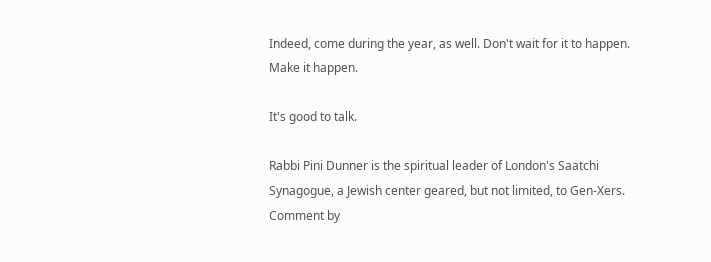Indeed, come during the year, as well. Don't wait for it to happen. Make it happen.

It's good to talk.

Rabbi Pini Dunner is the spiritual leader of London's Saatchi Synagogue, a Jewish center geared, but not limited, to Gen-Xers. Comment by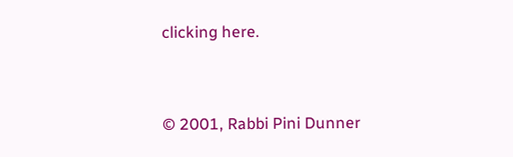clicking here.


© 2001, Rabbi Pini Dunner